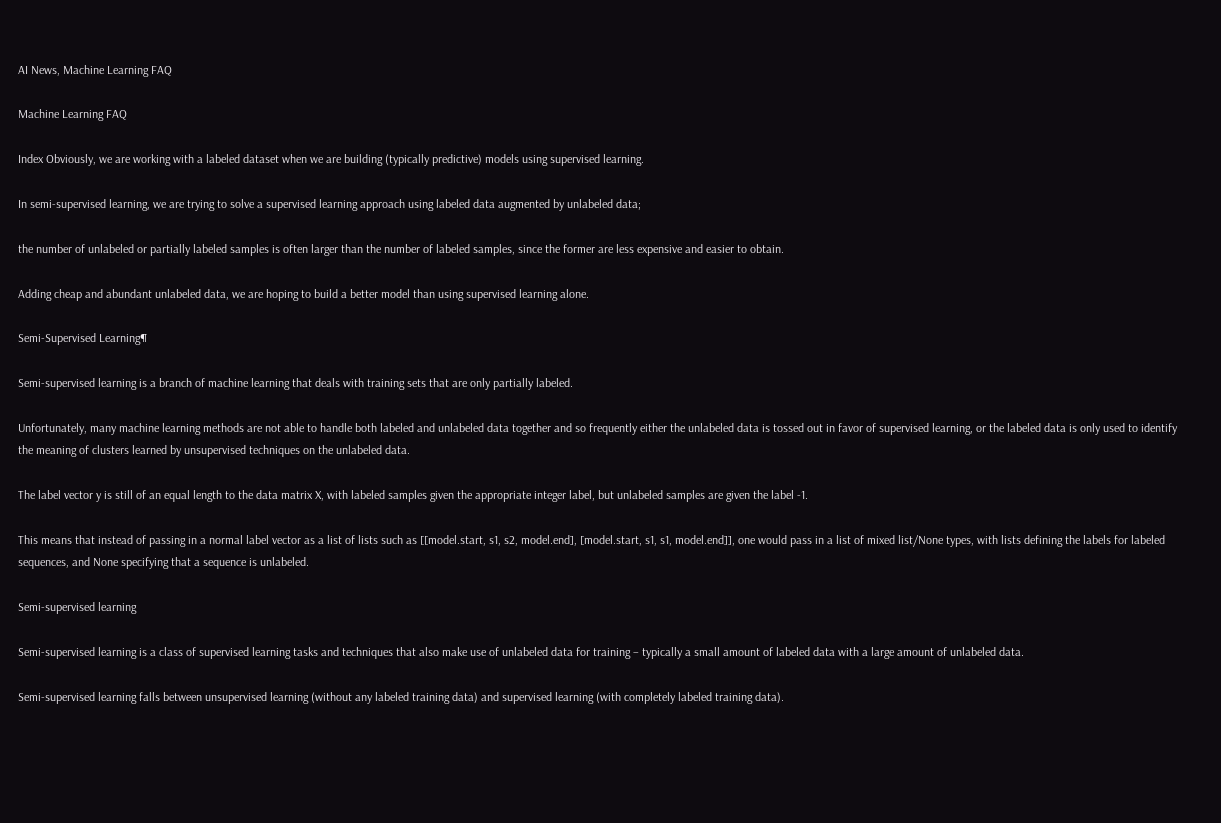AI News, Machine Learning FAQ

Machine Learning FAQ

Index Obviously, we are working with a labeled dataset when we are building (typically predictive) models using supervised learning.

In semi-supervised learning, we are trying to solve a supervised learning approach using labeled data augmented by unlabeled data;

the number of unlabeled or partially labeled samples is often larger than the number of labeled samples, since the former are less expensive and easier to obtain.

Adding cheap and abundant unlabeled data, we are hoping to build a better model than using supervised learning alone.

Semi-Supervised Learning¶

Semi-supervised learning is a branch of machine learning that deals with training sets that are only partially labeled.

Unfortunately, many machine learning methods are not able to handle both labeled and unlabeled data together and so frequently either the unlabeled data is tossed out in favor of supervised learning, or the labeled data is only used to identify the meaning of clusters learned by unsupervised techniques on the unlabeled data.

The label vector y is still of an equal length to the data matrix X, with labeled samples given the appropriate integer label, but unlabeled samples are given the label -1.

This means that instead of passing in a normal label vector as a list of lists such as [[model.start, s1, s2, model.end], [model.start, s1, s1, model.end]], one would pass in a list of mixed list/None types, with lists defining the labels for labeled sequences, and None specifying that a sequence is unlabeled.

Semi-supervised learning

Semi-supervised learning is a class of supervised learning tasks and techniques that also make use of unlabeled data for training – typically a small amount of labeled data with a large amount of unlabeled data.

Semi-supervised learning falls between unsupervised learning (without any labeled training data) and supervised learning (with completely labeled training data).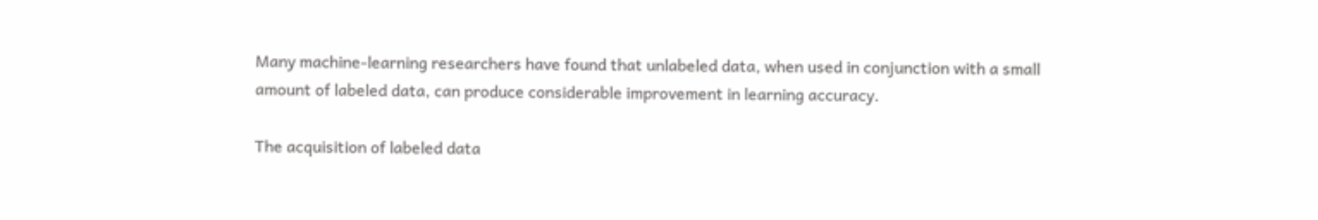Many machine-learning researchers have found that unlabeled data, when used in conjunction with a small amount of labeled data, can produce considerable improvement in learning accuracy.

The acquisition of labeled data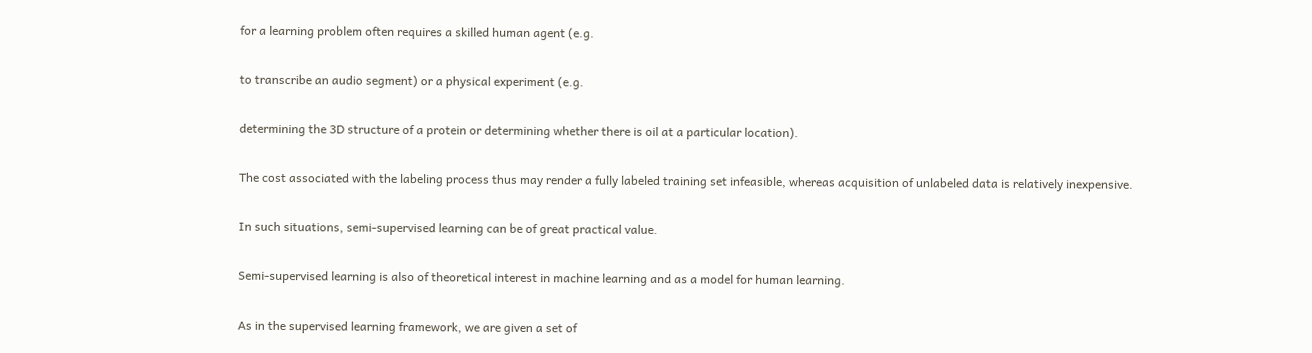for a learning problem often requires a skilled human agent (e.g.

to transcribe an audio segment) or a physical experiment (e.g.

determining the 3D structure of a protein or determining whether there is oil at a particular location).

The cost associated with the labeling process thus may render a fully labeled training set infeasible, whereas acquisition of unlabeled data is relatively inexpensive.

In such situations, semi-supervised learning can be of great practical value.

Semi-supervised learning is also of theoretical interest in machine learning and as a model for human learning.

As in the supervised learning framework, we are given a set of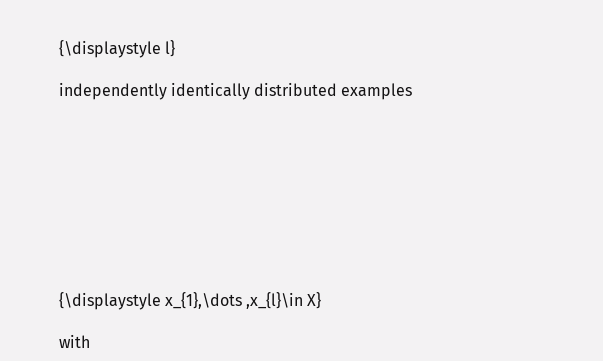{\displaystyle l}

independently identically distributed examples









{\displaystyle x_{1},\dots ,x_{l}\in X}

with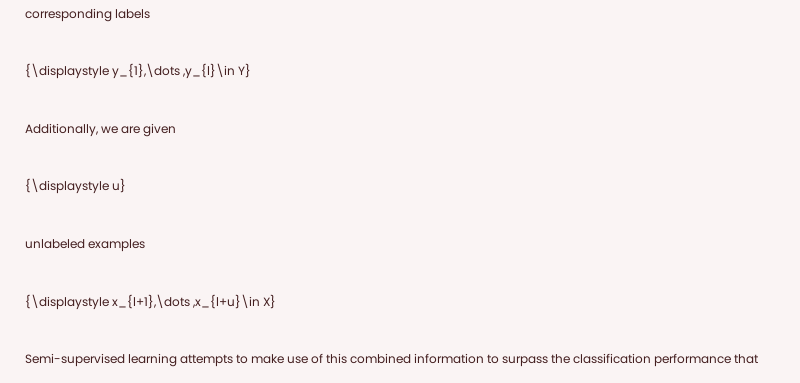corresponding labels

{\displaystyle y_{1},\dots ,y_{l}\in Y}

Additionally, we are given

{\displaystyle u}

unlabeled examples

{\displaystyle x_{l+1},\dots ,x_{l+u}\in X}

Semi-supervised learning attempts to make use of this combined information to surpass the classification performance that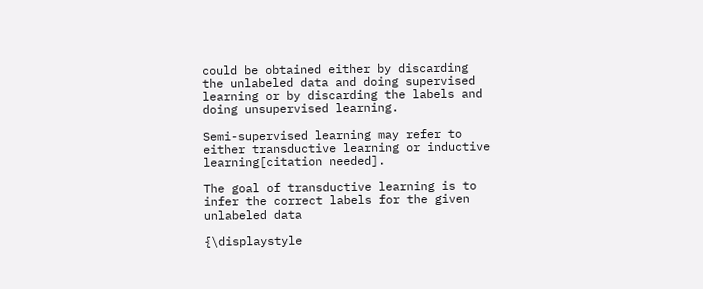could be obtained either by discarding the unlabeled data and doing supervised learning or by discarding the labels and doing unsupervised learning.

Semi-supervised learning may refer to either transductive learning or inductive learning[citation needed].

The goal of transductive learning is to infer the correct labels for the given unlabeled data

{\displaystyle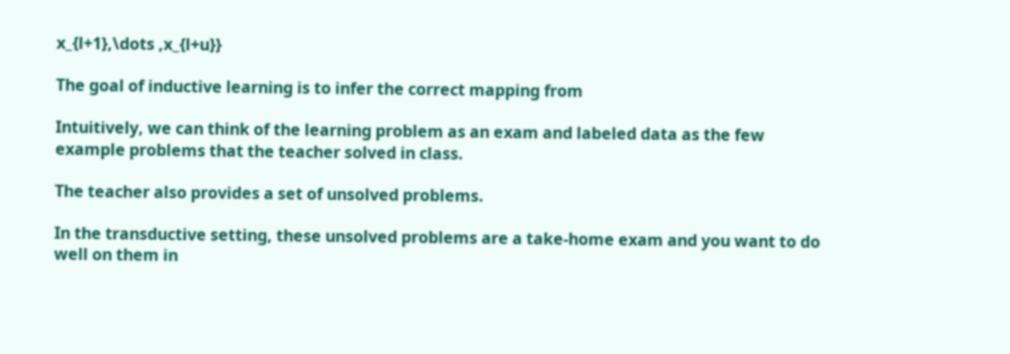x_{l+1},\dots ,x_{l+u}}

The goal of inductive learning is to infer the correct mapping from

Intuitively, we can think of the learning problem as an exam and labeled data as the few example problems that the teacher solved in class.

The teacher also provides a set of unsolved problems.

In the transductive setting, these unsolved problems are a take-home exam and you want to do well on them in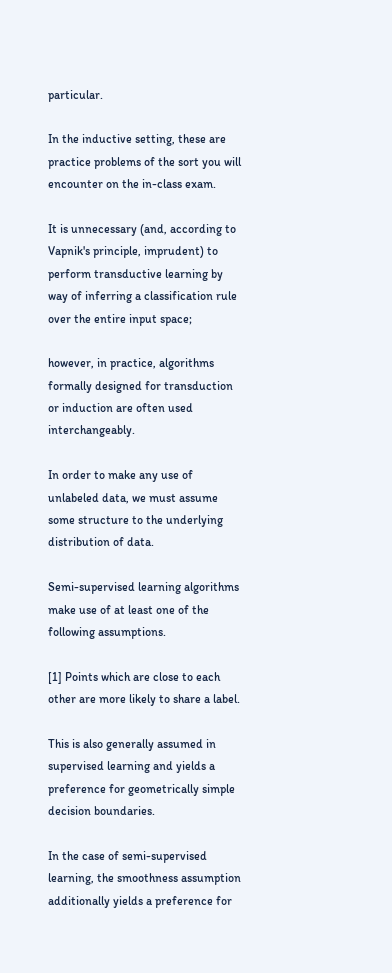particular.

In the inductive setting, these are practice problems of the sort you will encounter on the in-class exam.

It is unnecessary (and, according to Vapnik's principle, imprudent) to perform transductive learning by way of inferring a classification rule over the entire input space;

however, in practice, algorithms formally designed for transduction or induction are often used interchangeably.

In order to make any use of unlabeled data, we must assume some structure to the underlying distribution of data.

Semi-supervised learning algorithms make use of at least one of the following assumptions.

[1] Points which are close to each other are more likely to share a label.

This is also generally assumed in supervised learning and yields a preference for geometrically simple decision boundaries.

In the case of semi-supervised learning, the smoothness assumption additionally yields a preference for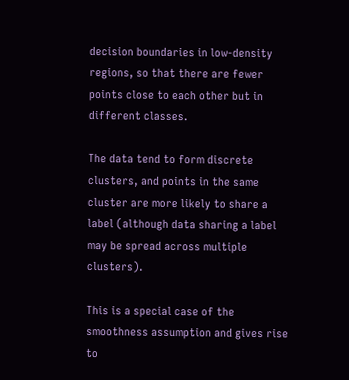decision boundaries in low-density regions, so that there are fewer points close to each other but in different classes.

The data tend to form discrete clusters, and points in the same cluster are more likely to share a label (although data sharing a label may be spread across multiple clusters).

This is a special case of the smoothness assumption and gives rise to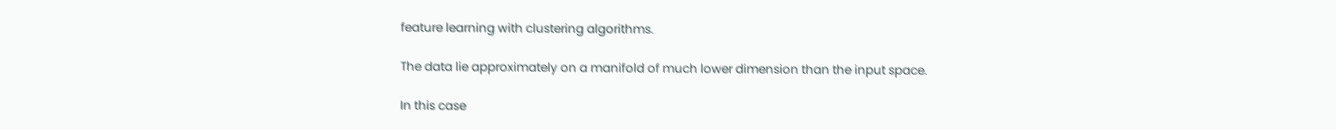feature learning with clustering algorithms.

The data lie approximately on a manifold of much lower dimension than the input space.

In this case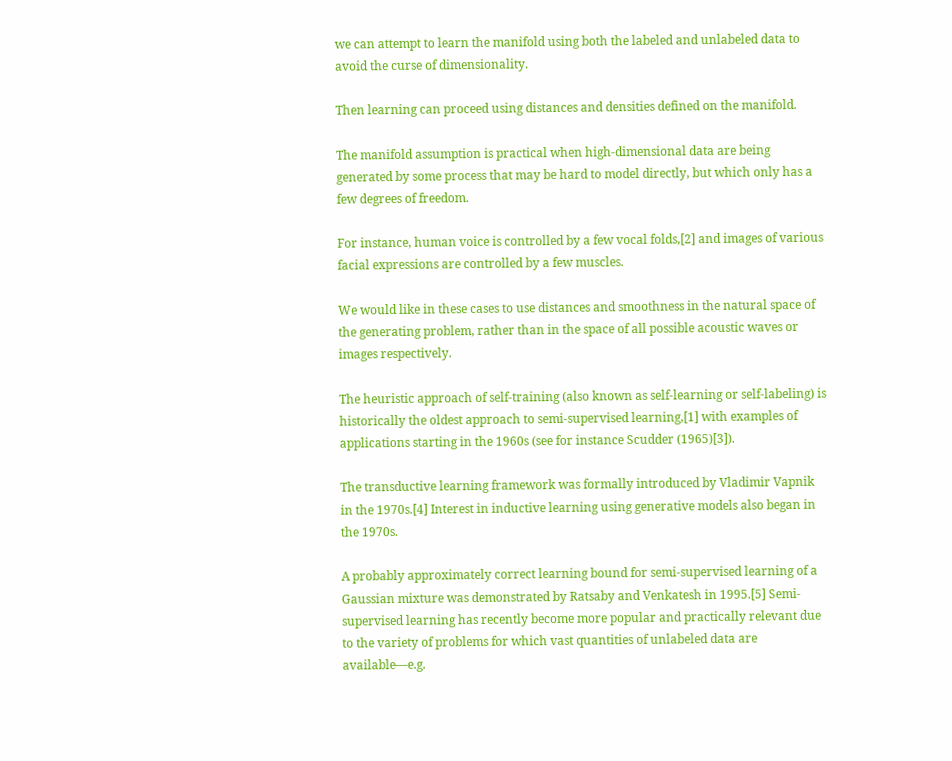we can attempt to learn the manifold using both the labeled and unlabeled data to avoid the curse of dimensionality.

Then learning can proceed using distances and densities defined on the manifold.

The manifold assumption is practical when high-dimensional data are being generated by some process that may be hard to model directly, but which only has a few degrees of freedom.

For instance, human voice is controlled by a few vocal folds,[2] and images of various facial expressions are controlled by a few muscles.

We would like in these cases to use distances and smoothness in the natural space of the generating problem, rather than in the space of all possible acoustic waves or images respectively.

The heuristic approach of self-training (also known as self-learning or self-labeling) is historically the oldest approach to semi-supervised learning,[1] with examples of applications starting in the 1960s (see for instance Scudder (1965)[3]).

The transductive learning framework was formally introduced by Vladimir Vapnik in the 1970s.[4] Interest in inductive learning using generative models also began in the 1970s.

A probably approximately correct learning bound for semi-supervised learning of a Gaussian mixture was demonstrated by Ratsaby and Venkatesh in 1995.[5] Semi-supervised learning has recently become more popular and practically relevant due to the variety of problems for which vast quantities of unlabeled data are available—e.g.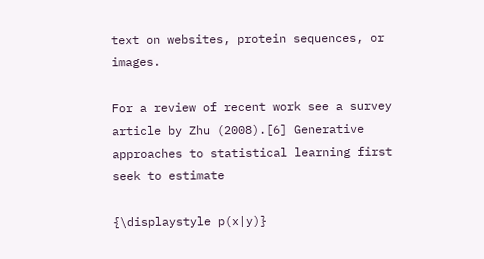text on websites, protein sequences, or images.

For a review of recent work see a survey article by Zhu (2008).[6] Generative approaches to statistical learning first seek to estimate

{\displaystyle p(x|y)}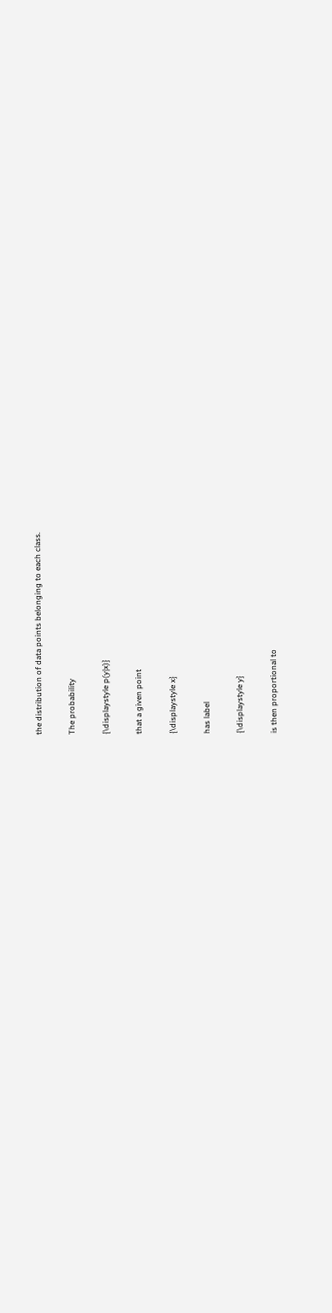the distribution of data points belonging to each class.

The probability

{\displaystyle p(y|x)}

that a given point

{\displaystyle x}

has label

{\displaystyle y}

is then proportional to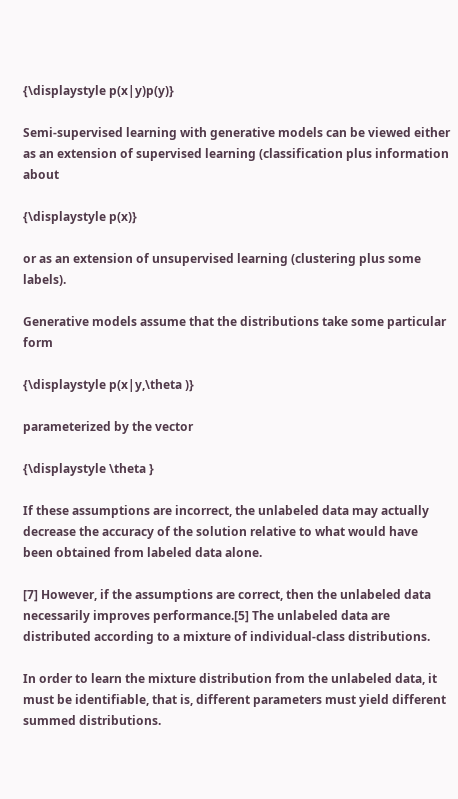{\displaystyle p(x|y)p(y)}

Semi-supervised learning with generative models can be viewed either as an extension of supervised learning (classification plus information about

{\displaystyle p(x)}

or as an extension of unsupervised learning (clustering plus some labels).

Generative models assume that the distributions take some particular form

{\displaystyle p(x|y,\theta )}

parameterized by the vector

{\displaystyle \theta }

If these assumptions are incorrect, the unlabeled data may actually decrease the accuracy of the solution relative to what would have been obtained from labeled data alone.

[7] However, if the assumptions are correct, then the unlabeled data necessarily improves performance.[5] The unlabeled data are distributed according to a mixture of individual-class distributions.

In order to learn the mixture distribution from the unlabeled data, it must be identifiable, that is, different parameters must yield different summed distributions.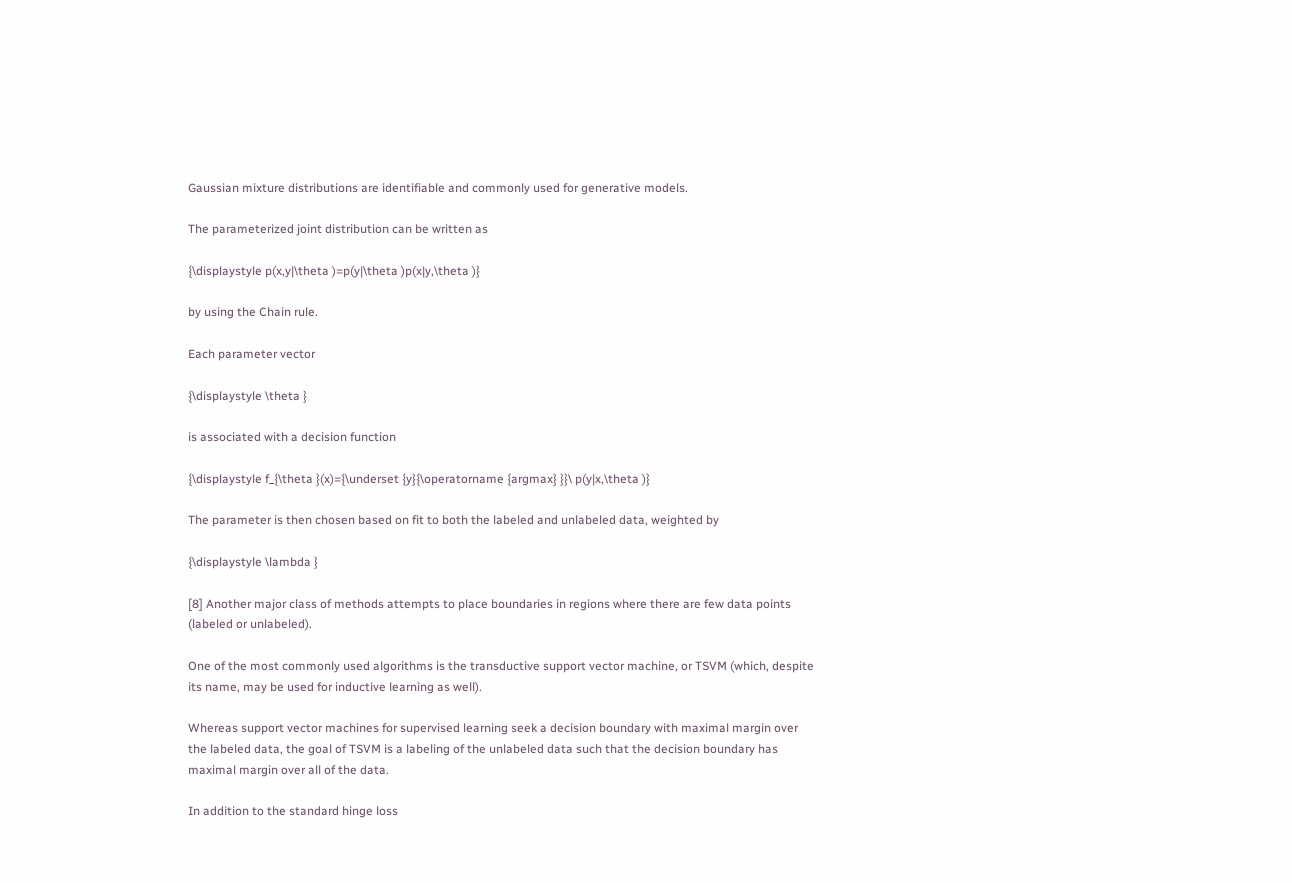Gaussian mixture distributions are identifiable and commonly used for generative models.

The parameterized joint distribution can be written as

{\displaystyle p(x,y|\theta )=p(y|\theta )p(x|y,\theta )}

by using the Chain rule.

Each parameter vector

{\displaystyle \theta }

is associated with a decision function

{\displaystyle f_{\theta }(x)={\underset {y}{\operatorname {argmax} }}\ p(y|x,\theta )}

The parameter is then chosen based on fit to both the labeled and unlabeled data, weighted by

{\displaystyle \lambda }

[8] Another major class of methods attempts to place boundaries in regions where there are few data points (labeled or unlabeled).

One of the most commonly used algorithms is the transductive support vector machine, or TSVM (which, despite its name, may be used for inductive learning as well).

Whereas support vector machines for supervised learning seek a decision boundary with maximal margin over the labeled data, the goal of TSVM is a labeling of the unlabeled data such that the decision boundary has maximal margin over all of the data.

In addition to the standard hinge loss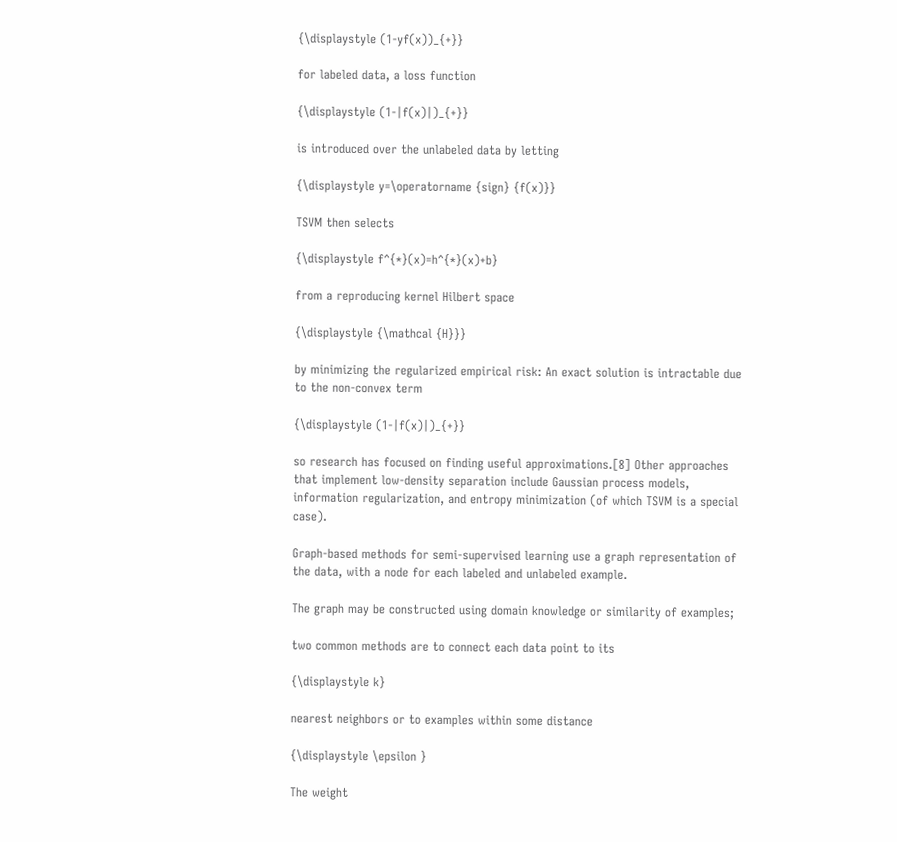{\displaystyle (1-yf(x))_{+}}

for labeled data, a loss function

{\displaystyle (1-|f(x)|)_{+}}

is introduced over the unlabeled data by letting

{\displaystyle y=\operatorname {sign} {f(x)}}

TSVM then selects

{\displaystyle f^{*}(x)=h^{*}(x)+b}

from a reproducing kernel Hilbert space

{\displaystyle {\mathcal {H}}}

by minimizing the regularized empirical risk: An exact solution is intractable due to the non-convex term

{\displaystyle (1-|f(x)|)_{+}}

so research has focused on finding useful approximations.[8] Other approaches that implement low-density separation include Gaussian process models, information regularization, and entropy minimization (of which TSVM is a special case).

Graph-based methods for semi-supervised learning use a graph representation of the data, with a node for each labeled and unlabeled example.

The graph may be constructed using domain knowledge or similarity of examples;

two common methods are to connect each data point to its

{\displaystyle k}

nearest neighbors or to examples within some distance

{\displaystyle \epsilon }

The weight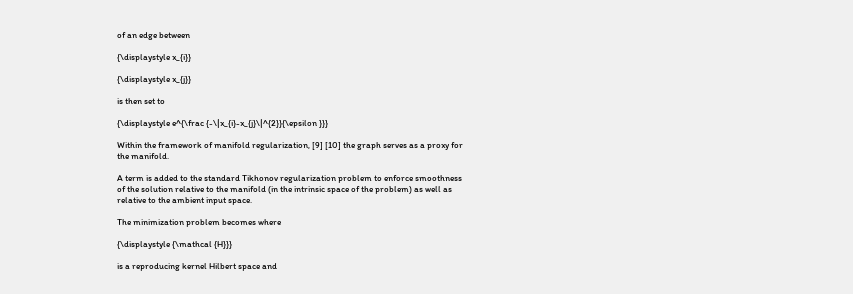of an edge between

{\displaystyle x_{i}}

{\displaystyle x_{j}}

is then set to

{\displaystyle e^{\frac {-\|x_{i}-x_{j}\|^{2}}{\epsilon }}}

Within the framework of manifold regularization, [9] [10] the graph serves as a proxy for the manifold.

A term is added to the standard Tikhonov regularization problem to enforce smoothness of the solution relative to the manifold (in the intrinsic space of the problem) as well as relative to the ambient input space.

The minimization problem becomes where

{\displaystyle {\mathcal {H}}}

is a reproducing kernel Hilbert space and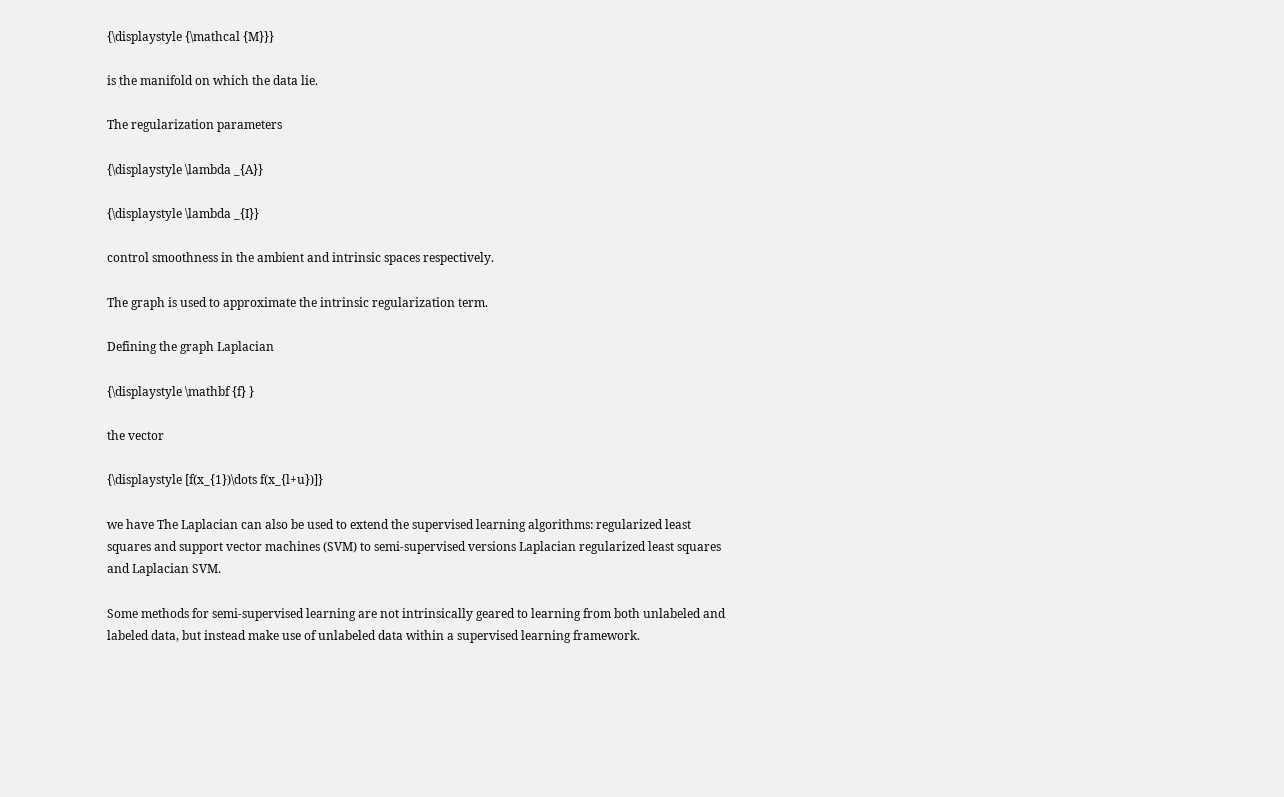{\displaystyle {\mathcal {M}}}

is the manifold on which the data lie.

The regularization parameters

{\displaystyle \lambda _{A}}

{\displaystyle \lambda _{I}}

control smoothness in the ambient and intrinsic spaces respectively.

The graph is used to approximate the intrinsic regularization term.

Defining the graph Laplacian

{\displaystyle \mathbf {f} }

the vector

{\displaystyle [f(x_{1})\dots f(x_{l+u})]}

we have The Laplacian can also be used to extend the supervised learning algorithms: regularized least squares and support vector machines (SVM) to semi-supervised versions Laplacian regularized least squares and Laplacian SVM.

Some methods for semi-supervised learning are not intrinsically geared to learning from both unlabeled and labeled data, but instead make use of unlabeled data within a supervised learning framework.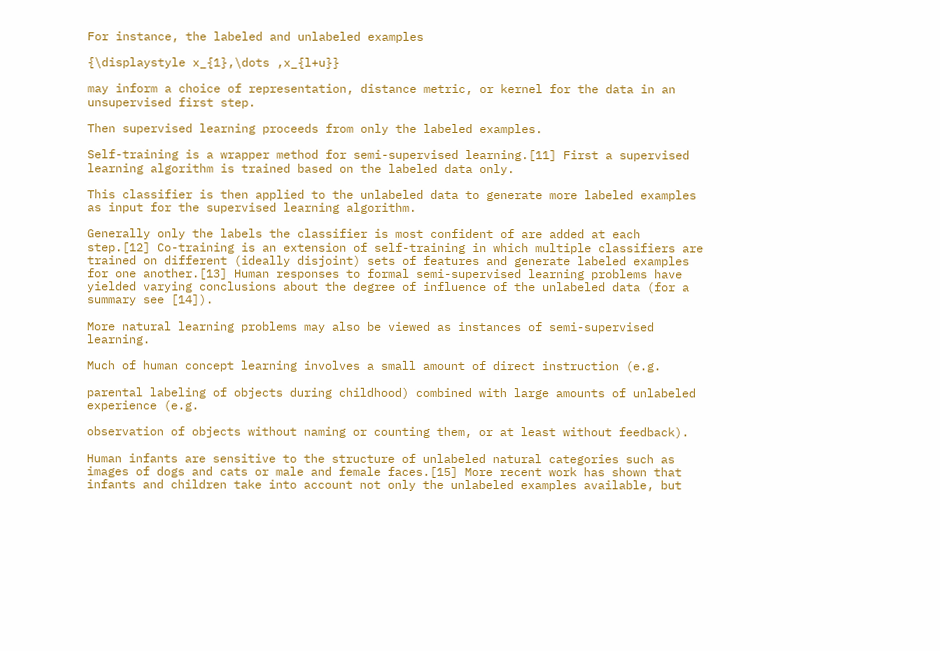For instance, the labeled and unlabeled examples

{\displaystyle x_{1},\dots ,x_{l+u}}

may inform a choice of representation, distance metric, or kernel for the data in an unsupervised first step.

Then supervised learning proceeds from only the labeled examples.

Self-training is a wrapper method for semi-supervised learning.[11] First a supervised learning algorithm is trained based on the labeled data only.

This classifier is then applied to the unlabeled data to generate more labeled examples as input for the supervised learning algorithm.

Generally only the labels the classifier is most confident of are added at each step.[12] Co-training is an extension of self-training in which multiple classifiers are trained on different (ideally disjoint) sets of features and generate labeled examples for one another.[13] Human responses to formal semi-supervised learning problems have yielded varying conclusions about the degree of influence of the unlabeled data (for a summary see [14]).

More natural learning problems may also be viewed as instances of semi-supervised learning.

Much of human concept learning involves a small amount of direct instruction (e.g.

parental labeling of objects during childhood) combined with large amounts of unlabeled experience (e.g.

observation of objects without naming or counting them, or at least without feedback).

Human infants are sensitive to the structure of unlabeled natural categories such as images of dogs and cats or male and female faces.[15] More recent work has shown that infants and children take into account not only the unlabeled examples available, but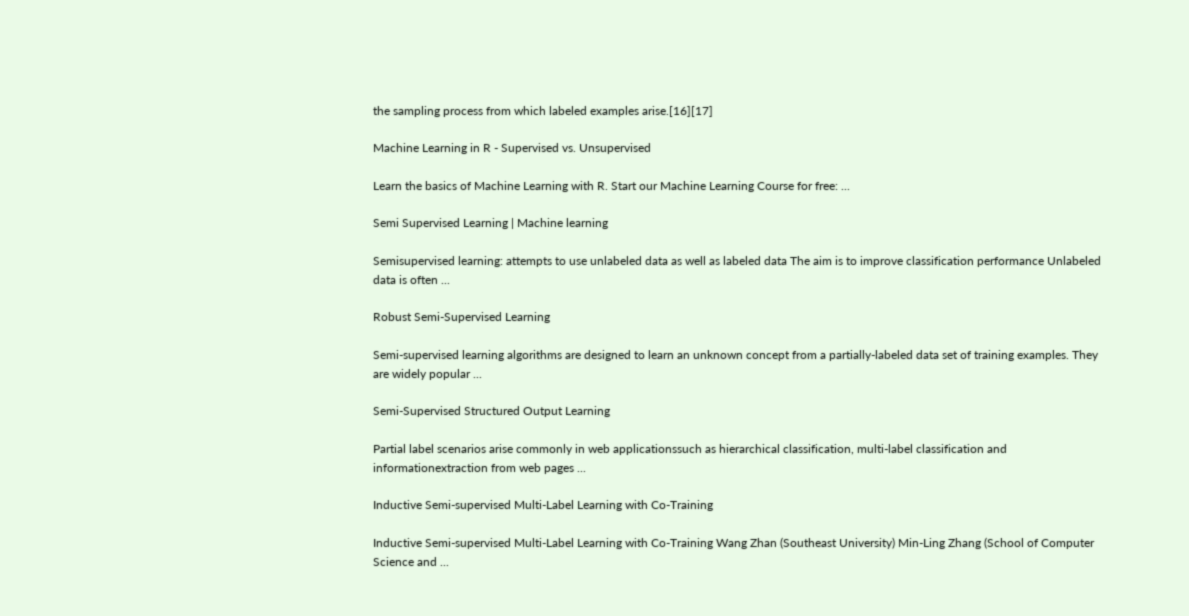the sampling process from which labeled examples arise.[16][17]

Machine Learning in R - Supervised vs. Unsupervised

Learn the basics of Machine Learning with R. Start our Machine Learning Course for free: ...

Semi Supervised Learning | Machine learning

Semisupervised learning: attempts to use unlabeled data as well as labeled data The aim is to improve classification performance Unlabeled data is often ...

Robust Semi-Supervised Learning

Semi-supervised learning algorithms are designed to learn an unknown concept from a partially-labeled data set of training examples. They are widely popular ...

Semi-Supervised Structured Output Learning

Partial label scenarios arise commonly in web applicationssuch as hierarchical classification, multi-label classification and informationextraction from web pages ...

Inductive Semi-supervised Multi-Label Learning with Co-Training

Inductive Semi-supervised Multi-Label Learning with Co-Training Wang Zhan (Southeast University) Min-Ling Zhang (School of Computer Science and ...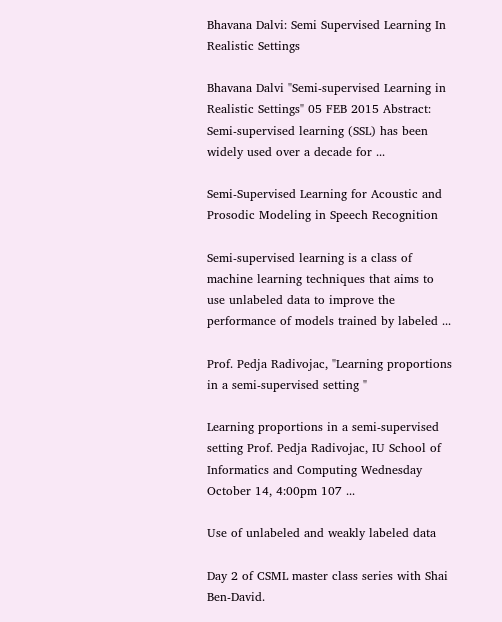Bhavana Dalvi: Semi Supervised Learning In Realistic Settings

Bhavana Dalvi "Semi-supervised Learning in Realistic Settings" 05 FEB 2015 Abstract: Semi-supervised learning (SSL) has been widely used over a decade for ...

Semi-Supervised Learning for Acoustic and Prosodic Modeling in Speech Recognition

Semi-supervised learning is a class of machine learning techniques that aims to use unlabeled data to improve the performance of models trained by labeled ...

Prof. Pedja Radivojac, "Learning proportions in a semi-supervised setting "

Learning proportions in a semi-supervised setting Prof. Pedja Radivojac, IU School of Informatics and Computing Wednesday October 14, 4:00pm 107 ...

Use of unlabeled and weakly labeled data

Day 2 of CSML master class series with Shai Ben-David.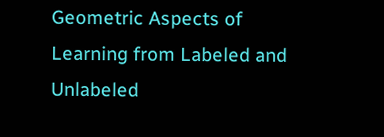Geometric Aspects of Learning from Labeled and Unlabeled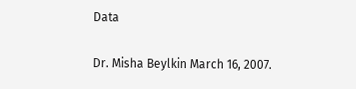Data

Dr. Misha Beylkin March 16, 2007.